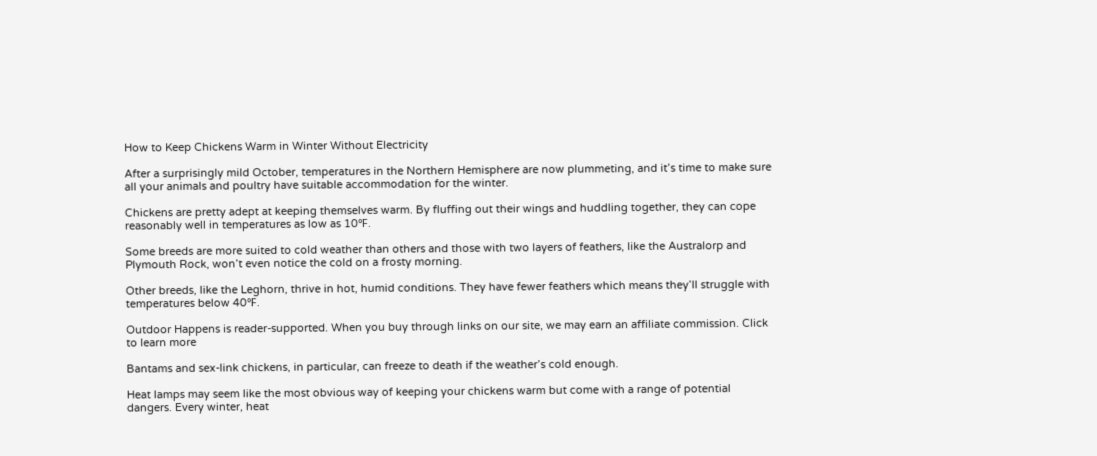How to Keep Chickens Warm in Winter Without Electricity

After a surprisingly mild October, temperatures in the Northern Hemisphere are now plummeting, and it’s time to make sure all your animals and poultry have suitable accommodation for the winter.

Chickens are pretty adept at keeping themselves warm. By fluffing out their wings and huddling together, they can cope reasonably well in temperatures as low as 10℉.

Some breeds are more suited to cold weather than others and those with two layers of feathers, like the Australorp and Plymouth Rock, won’t even notice the cold on a frosty morning.

Other breeds, like the Leghorn, thrive in hot, humid conditions. They have fewer feathers which means they’ll struggle with temperatures below 40℉.

Outdoor Happens is reader-supported. When you buy through links on our site, we may earn an affiliate commission. Click to learn more

Bantams and sex-link chickens, in particular, can freeze to death if the weather’s cold enough.

Heat lamps may seem like the most obvious way of keeping your chickens warm but come with a range of potential dangers. Every winter, heat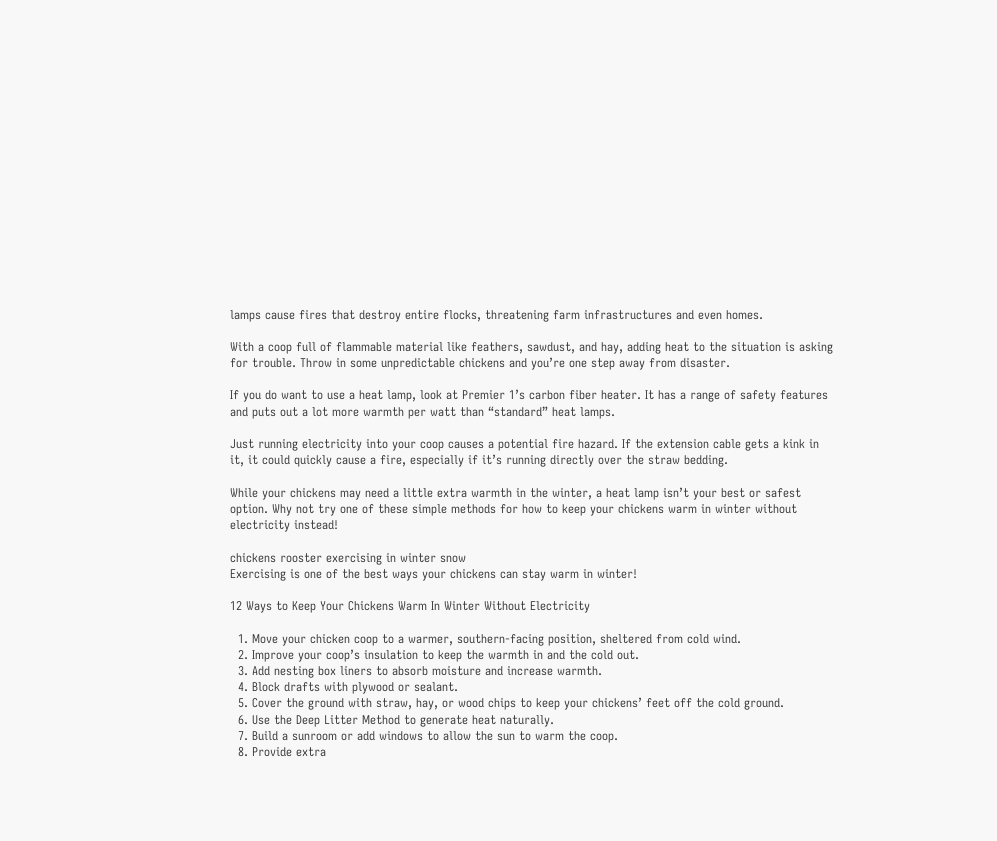lamps cause fires that destroy entire flocks, threatening farm infrastructures and even homes.

With a coop full of flammable material like feathers, sawdust, and hay, adding heat to the situation is asking for trouble. Throw in some unpredictable chickens and you’re one step away from disaster.

If you do want to use a heat lamp, look at Premier 1’s carbon fiber heater. It has a range of safety features and puts out a lot more warmth per watt than “standard” heat lamps.

Just running electricity into your coop causes a potential fire hazard. If the extension cable gets a kink in it, it could quickly cause a fire, especially if it’s running directly over the straw bedding.

While your chickens may need a little extra warmth in the winter, a heat lamp isn’t your best or safest option. Why not try one of these simple methods for how to keep your chickens warm in winter without electricity instead!

chickens rooster exercising in winter snow
Exercising is one of the best ways your chickens can stay warm in winter!

12 Ways to Keep Your Chickens Warm In Winter Without Electricity

  1. Move your chicken coop to a warmer, southern-facing position, sheltered from cold wind.
  2. Improve your coop’s insulation to keep the warmth in and the cold out.
  3. Add nesting box liners to absorb moisture and increase warmth.
  4. Block drafts with plywood or sealant.
  5. Cover the ground with straw, hay, or wood chips to keep your chickens’ feet off the cold ground.
  6. Use the Deep Litter Method to generate heat naturally.
  7. Build a sunroom or add windows to allow the sun to warm the coop.
  8. Provide extra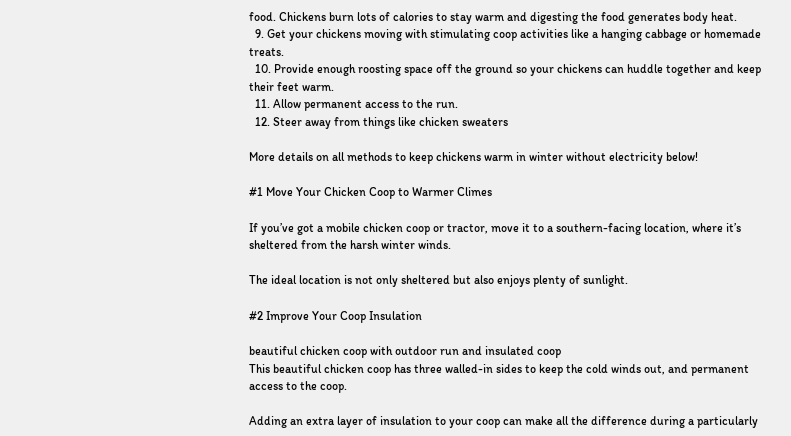food. Chickens burn lots of calories to stay warm and digesting the food generates body heat.
  9. Get your chickens moving with stimulating coop activities like a hanging cabbage or homemade treats.
  10. Provide enough roosting space off the ground so your chickens can huddle together and keep their feet warm.
  11. Allow permanent access to the run.
  12. Steer away from things like chicken sweaters

More details on all methods to keep chickens warm in winter without electricity below!

#1 Move Your Chicken Coop to Warmer Climes

If you’ve got a mobile chicken coop or tractor, move it to a southern-facing location, where it’s sheltered from the harsh winter winds.

The ideal location is not only sheltered but also enjoys plenty of sunlight.

#2 Improve Your Coop Insulation

beautiful chicken coop with outdoor run and insulated coop
This beautiful chicken coop has three walled-in sides to keep the cold winds out, and permanent access to the coop.

Adding an extra layer of insulation to your coop can make all the difference during a particularly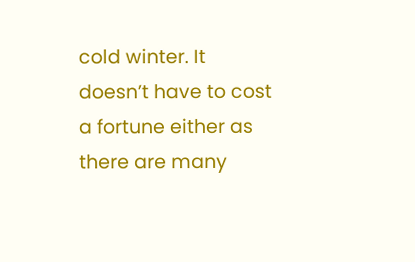cold winter. It doesn’t have to cost a fortune either as there are many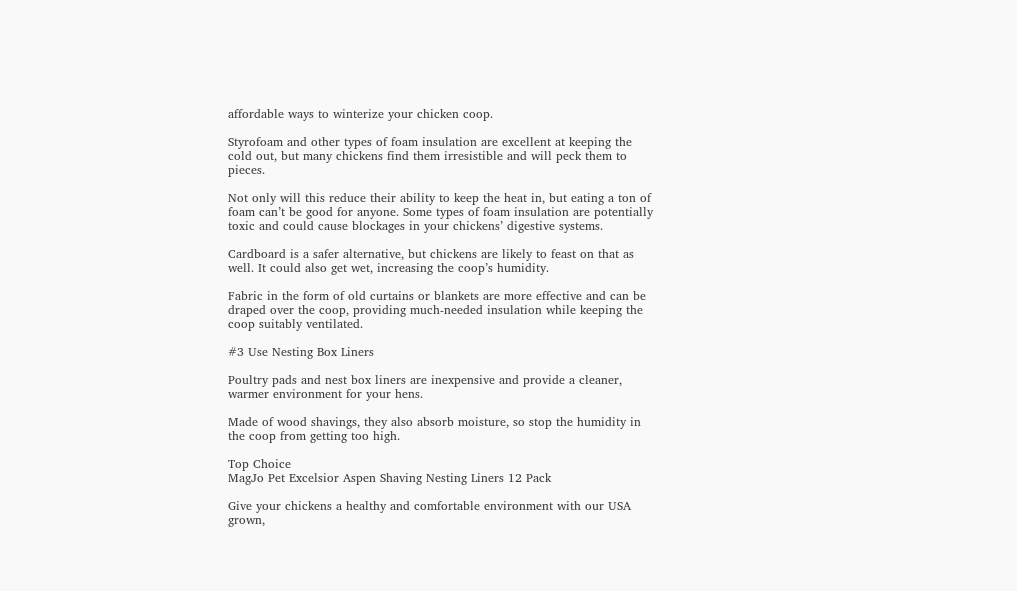affordable ways to winterize your chicken coop.

Styrofoam and other types of foam insulation are excellent at keeping the cold out, but many chickens find them irresistible and will peck them to pieces.

Not only will this reduce their ability to keep the heat in, but eating a ton of foam can’t be good for anyone. Some types of foam insulation are potentially toxic and could cause blockages in your chickens’ digestive systems.

Cardboard is a safer alternative, but chickens are likely to feast on that as well. It could also get wet, increasing the coop’s humidity.

Fabric in the form of old curtains or blankets are more effective and can be draped over the coop, providing much-needed insulation while keeping the coop suitably ventilated.

#3 Use Nesting Box Liners

Poultry pads and nest box liners are inexpensive and provide a cleaner, warmer environment for your hens.

Made of wood shavings, they also absorb moisture, so stop the humidity in the coop from getting too high.

Top Choice
MagJo Pet Excelsior Aspen Shaving Nesting Liners 12 Pack

Give your chickens a healthy and comfortable environment with our USA grown,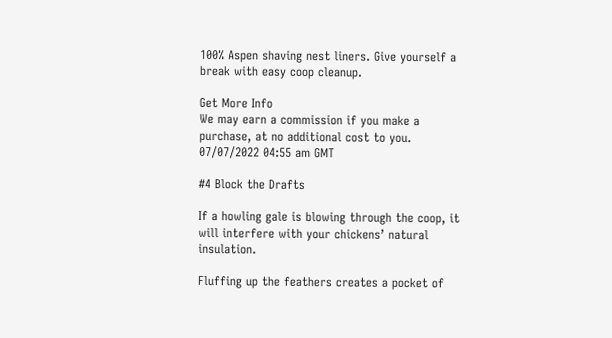100% Aspen shaving nest liners. Give yourself a break with easy coop cleanup.

Get More Info
We may earn a commission if you make a purchase, at no additional cost to you.
07/07/2022 04:55 am GMT

#4 Block the Drafts

If a howling gale is blowing through the coop, it will interfere with your chickens’ natural insulation.

Fluffing up the feathers creates a pocket of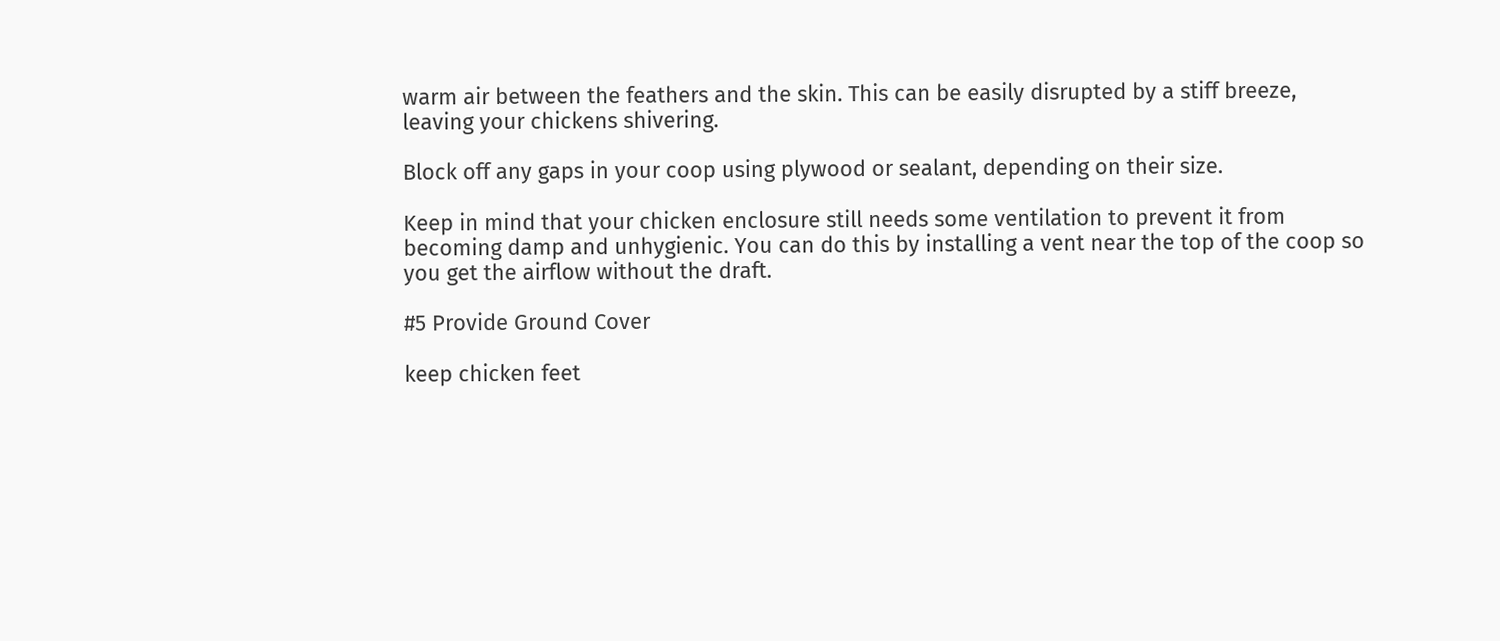warm air between the feathers and the skin. This can be easily disrupted by a stiff breeze, leaving your chickens shivering.

Block off any gaps in your coop using plywood or sealant, depending on their size.

Keep in mind that your chicken enclosure still needs some ventilation to prevent it from becoming damp and unhygienic. You can do this by installing a vent near the top of the coop so you get the airflow without the draft.

#5 Provide Ground Cover

keep chicken feet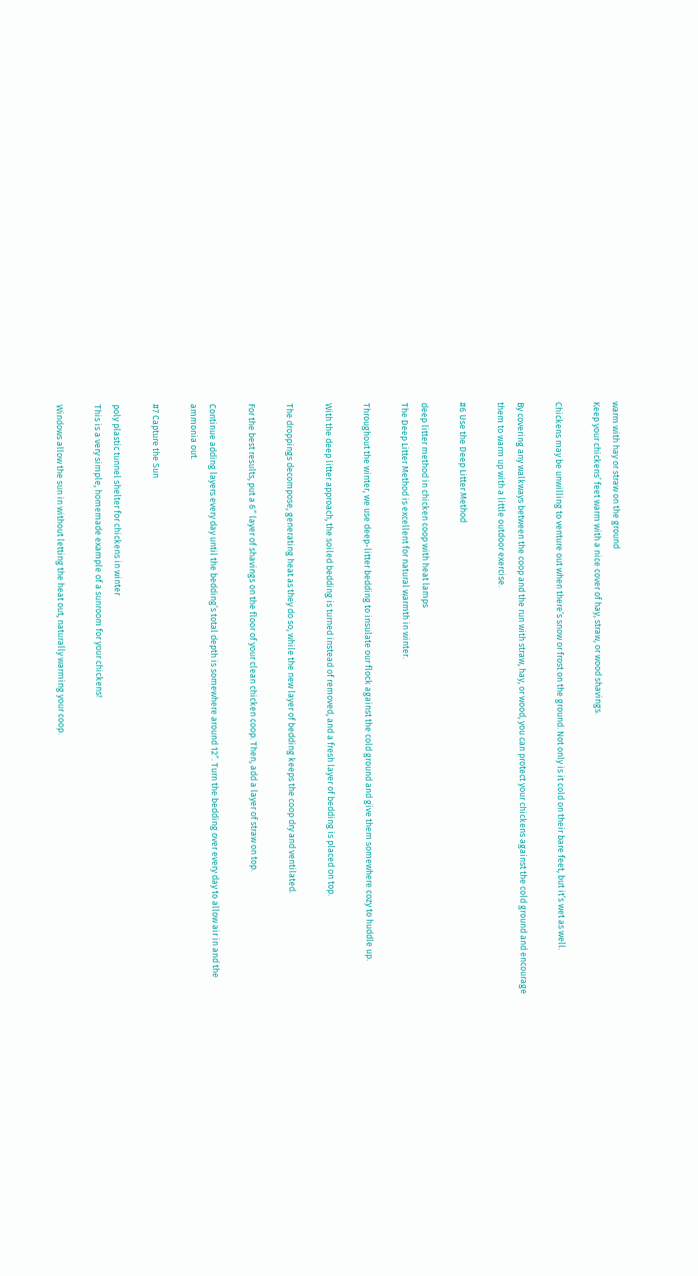warm with hay or straw on the ground
Keep your chickens’ feet warm with a nice cover of hay, straw, or wood shavings.

Chickens may be unwilling to venture out when there’s snow or frost on the ground. Not only is it cold on their bare feet, but it’s wet as well.

By covering any walkways between the coop and the run with straw, hay, or wood, you can protect your chickens against the cold ground and encourage them to warm up with a little outdoor exercise.

#6 Use the Deep Litter Method

deep litter method in chicken coop with heat lamps
The Deep Litter Method is excellent for natural warmth in winter.

Throughout the winter, we use deep-litter bedding to insulate our flock against the cold ground and give them somewhere cozy to huddle up.

With the deep litter approach, the soiled bedding is turned instead of removed, and a fresh layer of bedding is placed on top.

The droppings decompose, generating heat as they do so, while the new layer of bedding keeps the coop dry and ventilated.

For the best results, put a 6″ layer of shavings on the floor of your clean chicken coop. Then, add a layer of straw on top.

Continue adding layers every day until the bedding’s total depth is somewhere around 12″. Turn the bedding over every day to allow air in and the ammonia out.

#7 Capture the Sun

poly plastic tunnel shelter for chickens in winter
This is a very simple, homemade example of a sunroom for your chickens!

Windows allow the sun in without letting the heat out, naturally warming your coop.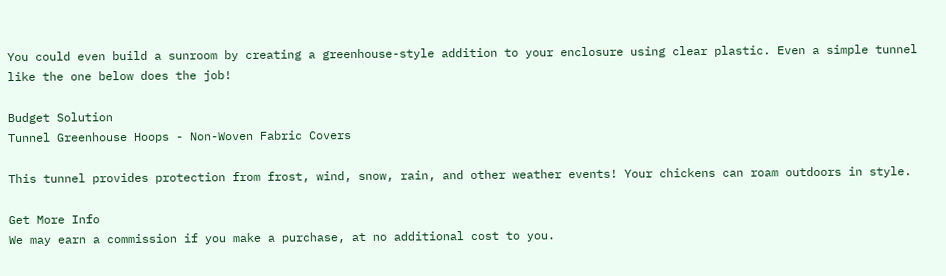You could even build a sunroom by creating a greenhouse-style addition to your enclosure using clear plastic. Even a simple tunnel like the one below does the job!

Budget Solution
Tunnel Greenhouse Hoops - Non-Woven Fabric Covers

This tunnel provides protection from frost, wind, snow, rain, and other weather events! Your chickens can roam outdoors in style.

Get More Info
We may earn a commission if you make a purchase, at no additional cost to you.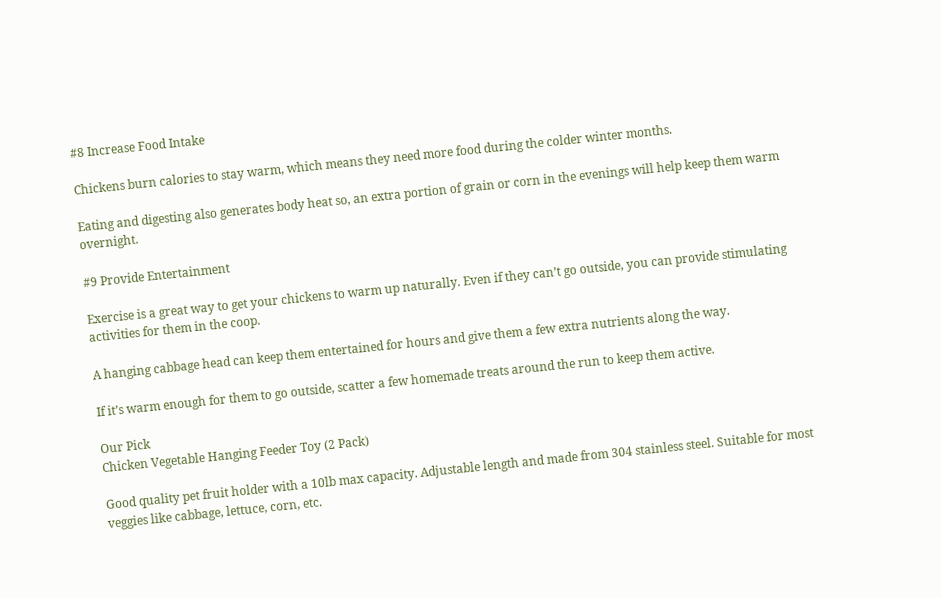#8 Increase Food Intake

Chickens burn calories to stay warm, which means they need more food during the colder winter months.

Eating and digesting also generates body heat so, an extra portion of grain or corn in the evenings will help keep them warm overnight.

#9 Provide Entertainment

Exercise is a great way to get your chickens to warm up naturally. Even if they can’t go outside, you can provide stimulating activities for them in the coop.

A hanging cabbage head can keep them entertained for hours and give them a few extra nutrients along the way.

If it’s warm enough for them to go outside, scatter a few homemade treats around the run to keep them active.

Our Pick
Chicken Vegetable Hanging Feeder Toy (2 Pack)

Good quality pet fruit holder with a 10lb max capacity. Adjustable length and made from 304 stainless steel. Suitable for most veggies like cabbage, lettuce, corn, etc.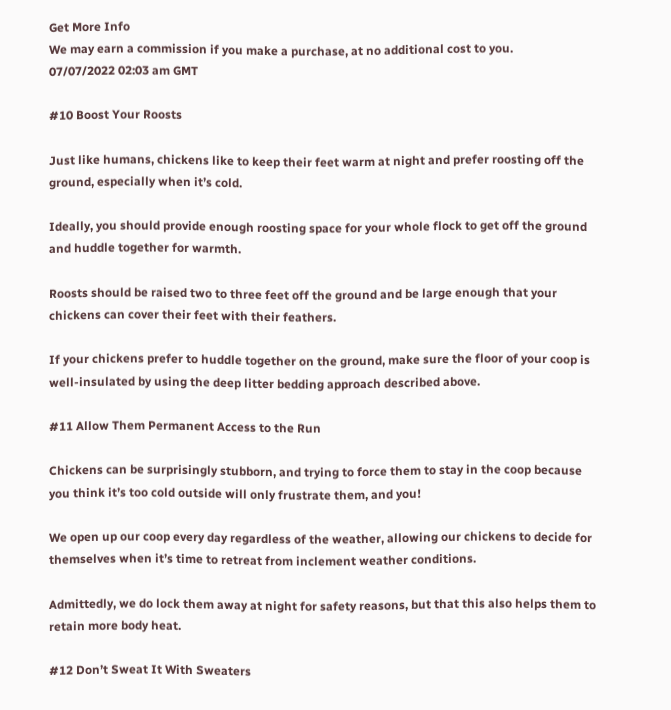Get More Info
We may earn a commission if you make a purchase, at no additional cost to you.
07/07/2022 02:03 am GMT

#10 Boost Your Roosts

Just like humans, chickens like to keep their feet warm at night and prefer roosting off the ground, especially when it’s cold.

Ideally, you should provide enough roosting space for your whole flock to get off the ground and huddle together for warmth.

Roosts should be raised two to three feet off the ground and be large enough that your chickens can cover their feet with their feathers.

If your chickens prefer to huddle together on the ground, make sure the floor of your coop is well-insulated by using the deep litter bedding approach described above.

#11 Allow Them Permanent Access to the Run

Chickens can be surprisingly stubborn, and trying to force them to stay in the coop because you think it’s too cold outside will only frustrate them, and you!

We open up our coop every day regardless of the weather, allowing our chickens to decide for themselves when it’s time to retreat from inclement weather conditions.

Admittedly, we do lock them away at night for safety reasons, but that this also helps them to retain more body heat.

#12 Don’t Sweat It With Sweaters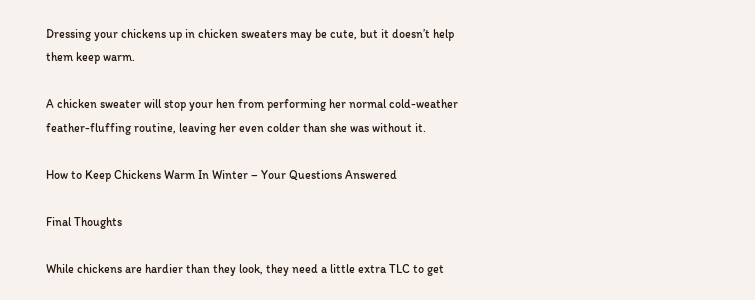Dressing your chickens up in chicken sweaters may be cute, but it doesn’t help them keep warm.

A chicken sweater will stop your hen from performing her normal cold-weather feather-fluffing routine, leaving her even colder than she was without it.

How to Keep Chickens Warm In Winter – Your Questions Answered

Final Thoughts

While chickens are hardier than they look, they need a little extra TLC to get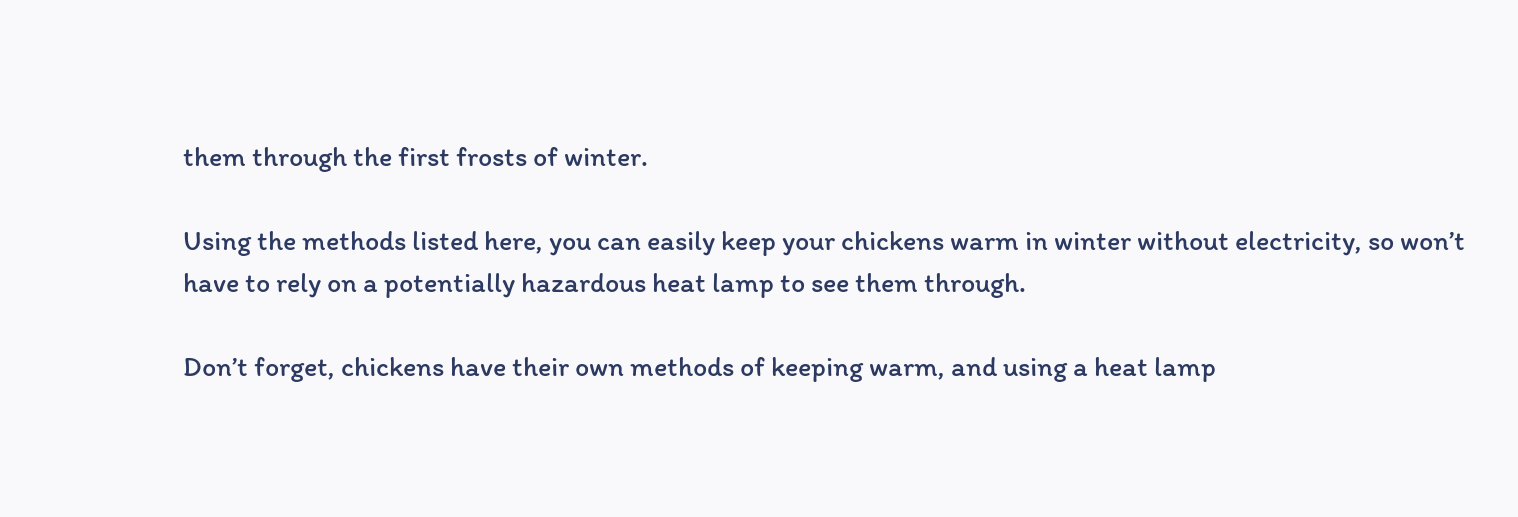them through the first frosts of winter.

Using the methods listed here, you can easily keep your chickens warm in winter without electricity, so won’t have to rely on a potentially hazardous heat lamp to see them through.

Don’t forget, chickens have their own methods of keeping warm, and using a heat lamp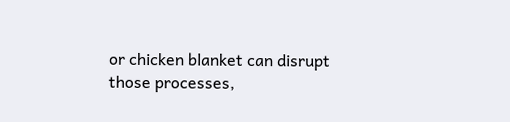or chicken blanket can disrupt those processes,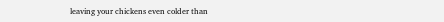leaving your chickens even colder than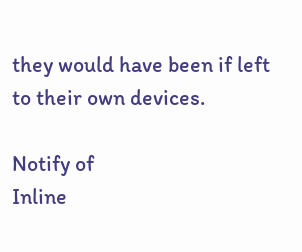they would have been if left to their own devices.

Notify of
Inline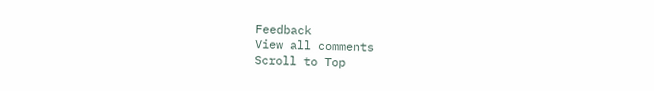Feedback
View all comments
Scroll to Top